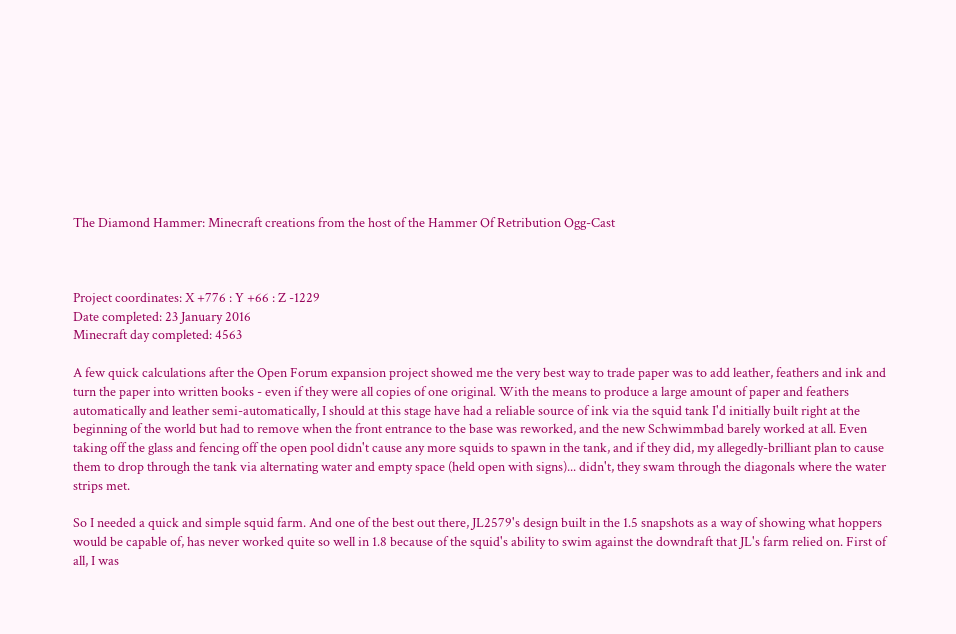The Diamond Hammer: Minecraft creations from the host of the Hammer Of Retribution Ogg-Cast



Project coordinates: X +776 : Y +66 : Z -1229
Date completed: 23 January 2016
Minecraft day completed: 4563

A few quick calculations after the Open Forum expansion project showed me the very best way to trade paper was to add leather, feathers and ink and turn the paper into written books - even if they were all copies of one original. With the means to produce a large amount of paper and feathers automatically and leather semi-automatically, I should at this stage have had a reliable source of ink via the squid tank I'd initially built right at the beginning of the world but had to remove when the front entrance to the base was reworked, and the new Schwimmbad barely worked at all. Even taking off the glass and fencing off the open pool didn't cause any more squids to spawn in the tank, and if they did, my allegedly-brilliant plan to cause them to drop through the tank via alternating water and empty space (held open with signs)... didn't, they swam through the diagonals where the water strips met.

So I needed a quick and simple squid farm. And one of the best out there, JL2579's design built in the 1.5 snapshots as a way of showing what hoppers would be capable of, has never worked quite so well in 1.8 because of the squid's ability to swim against the downdraft that JL's farm relied on. First of all, I was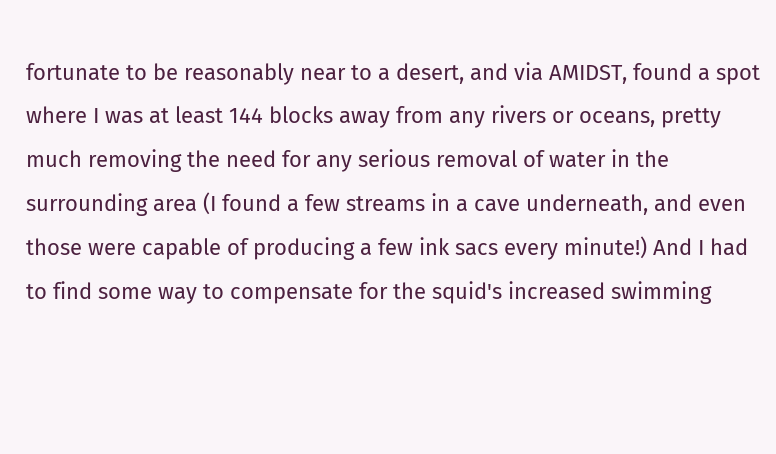fortunate to be reasonably near to a desert, and via AMIDST, found a spot where I was at least 144 blocks away from any rivers or oceans, pretty much removing the need for any serious removal of water in the surrounding area (I found a few streams in a cave underneath, and even those were capable of producing a few ink sacs every minute!) And I had to find some way to compensate for the squid's increased swimming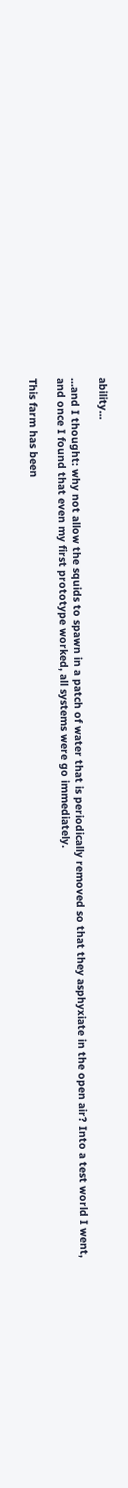ability...

...and I thought: why not allow the squids to spawn in a patch of water that is periodically removed so that they asphyxiate in the open air? Into a test world I went, and once I found that even my first prototype worked, all systems were go immediately.

This farm has been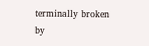terminally broken by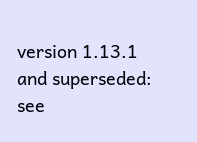version 1.13.1 and superseded:
see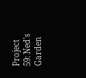Project 59: Ned's Garden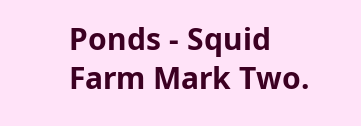Ponds - Squid Farm Mark Two.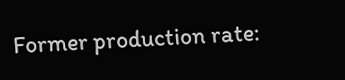Former production rate: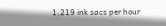1,219 ink sacs per hour